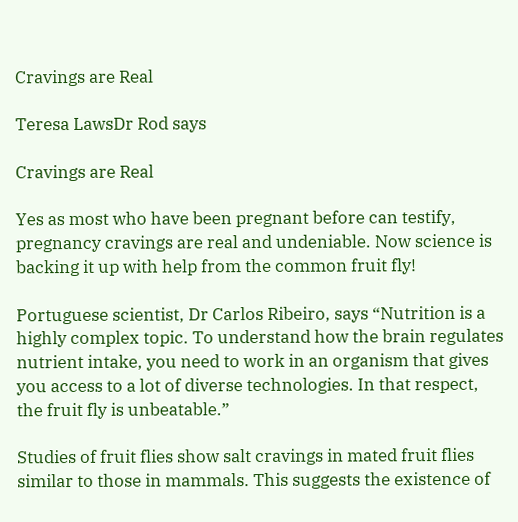Cravings are Real

Teresa LawsDr Rod says

Cravings are Real

Yes as most who have been pregnant before can testify, pregnancy cravings are real and undeniable. Now science is backing it up with help from the common fruit fly!

Portuguese scientist, Dr Carlos Ribeiro, says “Nutrition is a highly complex topic. To understand how the brain regulates nutrient intake, you need to work in an organism that gives you access to a lot of diverse technologies. In that respect, the fruit fly is unbeatable.”

Studies of fruit flies show salt cravings in mated fruit flies similar to those in mammals. This suggests the existence of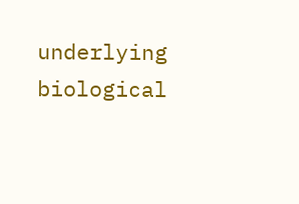underlying biological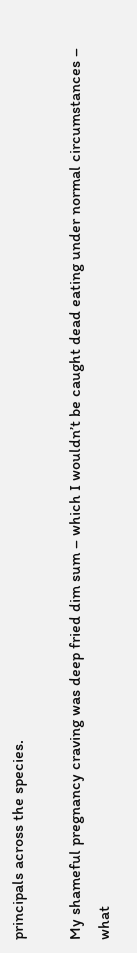principals across the species.

My shameful pregnancy craving was deep fried dim sum – which I wouldn’t be caught dead eating under normal circumstances – what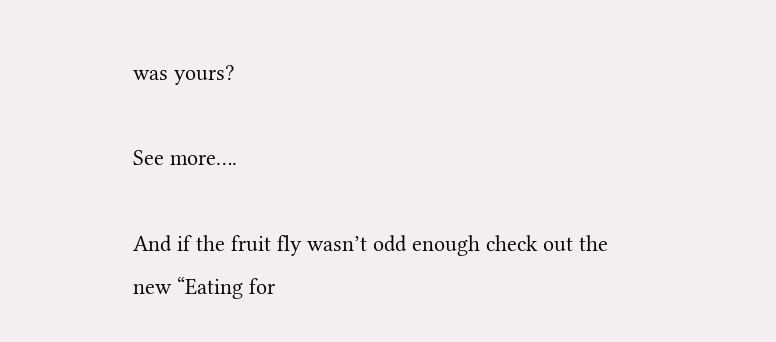was yours?

See more….

And if the fruit fly wasn’t odd enough check out the new “Eating for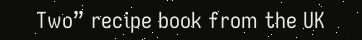Two” recipe book from the UK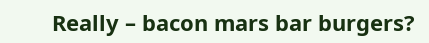Really – bacon mars bar burgers?